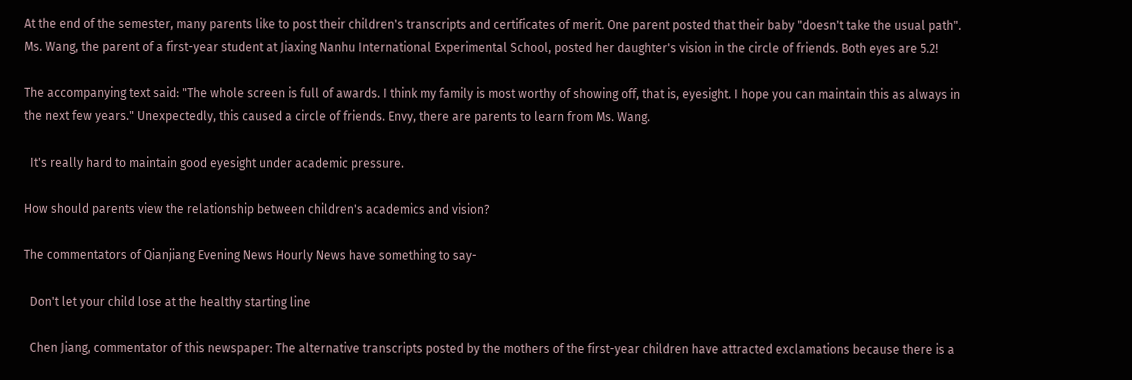At the end of the semester, many parents like to post their children's transcripts and certificates of merit. One parent posted that their baby "doesn't take the usual path". Ms. Wang, the parent of a first-year student at Jiaxing Nanhu International Experimental School, posted her daughter's vision in the circle of friends. Both eyes are 5.2!

The accompanying text said: "The whole screen is full of awards. I think my family is most worthy of showing off, that is, eyesight. I hope you can maintain this as always in the next few years." Unexpectedly, this caused a circle of friends. Envy, there are parents to learn from Ms. Wang.

  It's really hard to maintain good eyesight under academic pressure.

How should parents view the relationship between children's academics and vision?

The commentators of Qianjiang Evening News Hourly News have something to say-

  Don't let your child lose at the healthy starting line

  Chen Jiang, commentator of this newspaper: The alternative transcripts posted by the mothers of the first-year children have attracted exclamations because there is a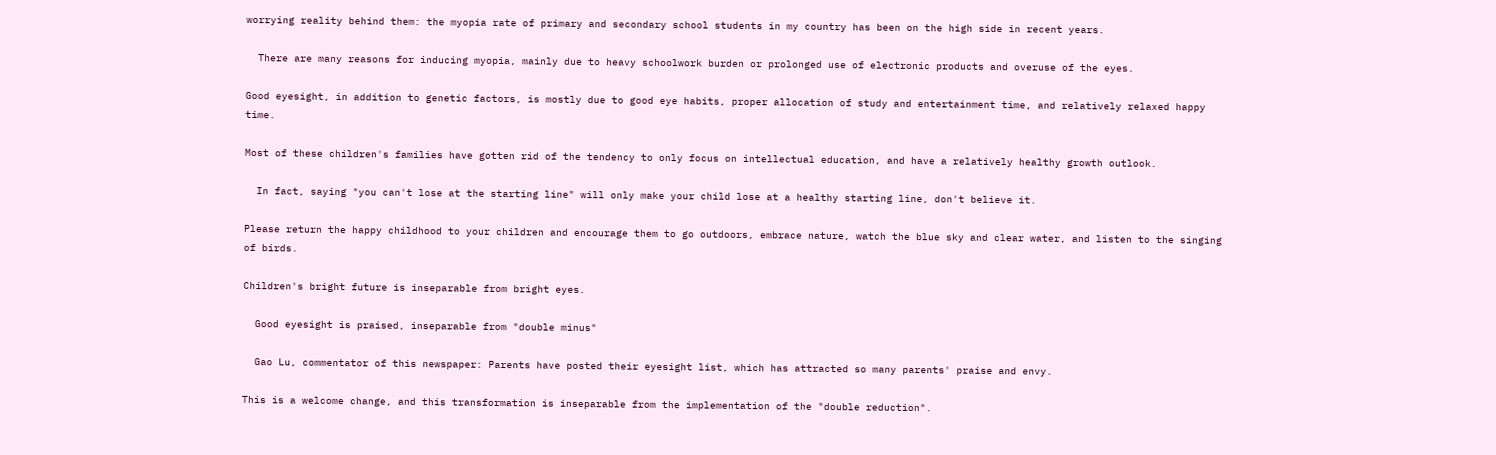worrying reality behind them: the myopia rate of primary and secondary school students in my country has been on the high side in recent years.

  There are many reasons for inducing myopia, mainly due to heavy schoolwork burden or prolonged use of electronic products and overuse of the eyes.

Good eyesight, in addition to genetic factors, is mostly due to good eye habits, proper allocation of study and entertainment time, and relatively relaxed happy time.

Most of these children's families have gotten rid of the tendency to only focus on intellectual education, and have a relatively healthy growth outlook.

  In fact, saying "you can't lose at the starting line" will only make your child lose at a healthy starting line, don't believe it.

Please return the happy childhood to your children and encourage them to go outdoors, embrace nature, watch the blue sky and clear water, and listen to the singing of birds.

Children's bright future is inseparable from bright eyes.

  Good eyesight is praised, inseparable from "double minus"

  Gao Lu, commentator of this newspaper: Parents have posted their eyesight list, which has attracted so many parents' praise and envy.

This is a welcome change, and this transformation is inseparable from the implementation of the "double reduction".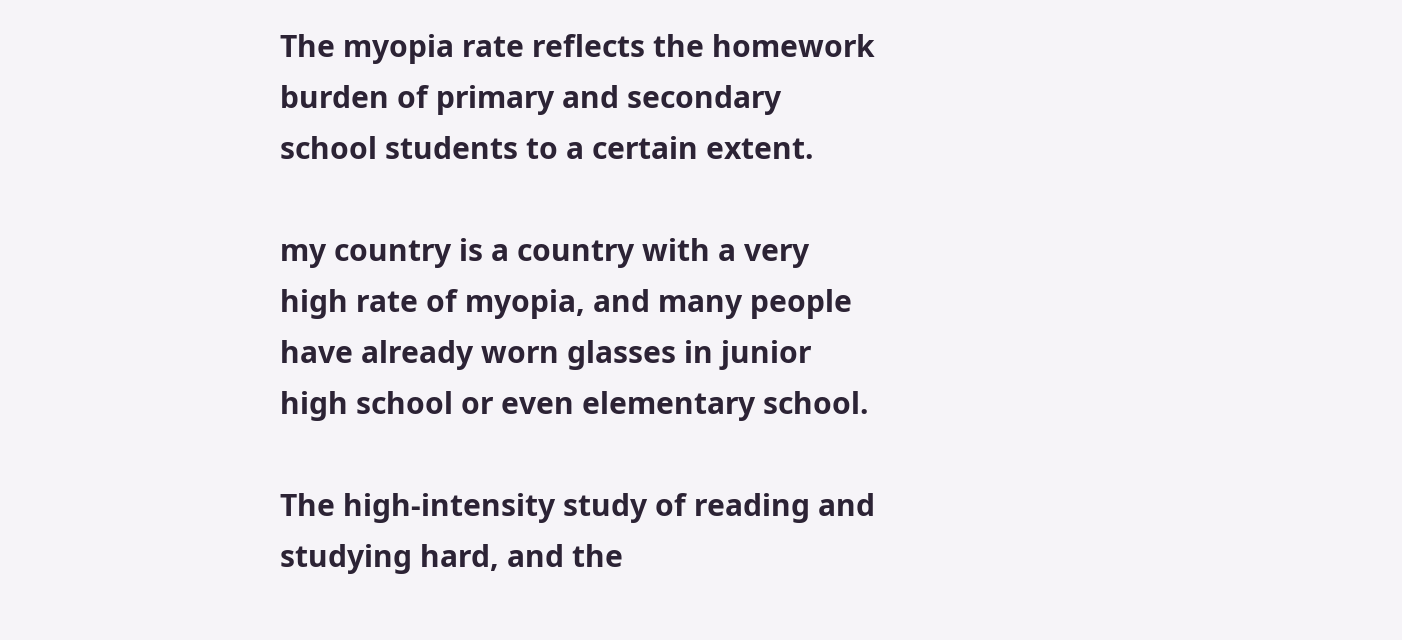The myopia rate reflects the homework burden of primary and secondary school students to a certain extent.

my country is a country with a very high rate of myopia, and many people have already worn glasses in junior high school or even elementary school.

The high-intensity study of reading and studying hard, and the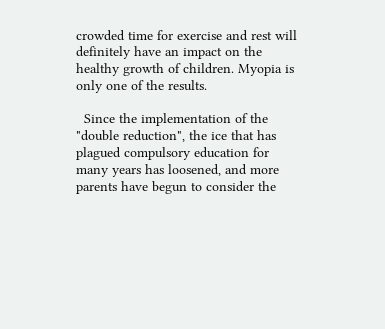crowded time for exercise and rest will definitely have an impact on the healthy growth of children. Myopia is only one of the results.

  Since the implementation of the "double reduction", the ice that has plagued compulsory education for many years has loosened, and more parents have begun to consider the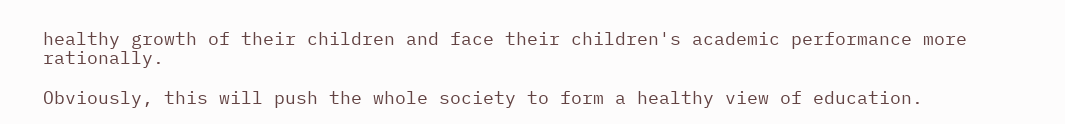healthy growth of their children and face their children's academic performance more rationally.

Obviously, this will push the whole society to form a healthy view of education.